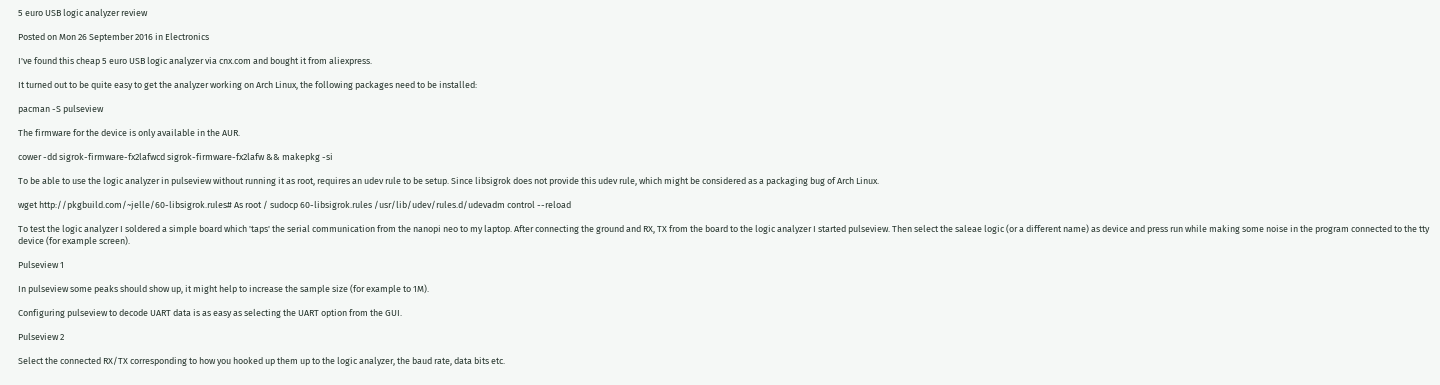5 euro USB logic analyzer review

Posted on Mon 26 September 2016 in Electronics

I've found this cheap 5 euro USB logic analyzer via cnx.com and bought it from aliexpress.

It turned out to be quite easy to get the analyzer working on Arch Linux, the following packages need to be installed:

pacman -S pulseview

The firmware for the device is only available in the AUR.

cower -dd sigrok-firmware-fx2lafwcd sigrok-firmware-fx2lafw && makepkg -si

To be able to use the logic analyzer in pulseview without running it as root, requires an udev rule to be setup. Since libsigrok does not provide this udev rule, which might be considered as a packaging bug of Arch Linux.

wget http://pkgbuild.com/~jelle/60-libsigrok.rules# As root / sudocp 60-libsigrok.rules /usr/lib/udev/rules.d/udevadm control --reload

To test the logic analyzer I soldered a simple board which 'taps' the serial communication from the nanopi neo to my laptop. After connecting the ground and RX, TX from the board to the logic analyzer I started pulseview. Then select the saleae logic (or a different name) as device and press run while making some noise in the program connected to the tty device (for example screen).

Pulseview 1

In pulseview some peaks should show up, it might help to increase the sample size (for example to 1M).

Configuring pulseview to decode UART data is as easy as selecting the UART option from the GUI.

Pulseview 2

Select the connected RX/TX corresponding to how you hooked up them up to the logic analyzer, the baud rate, data bits etc.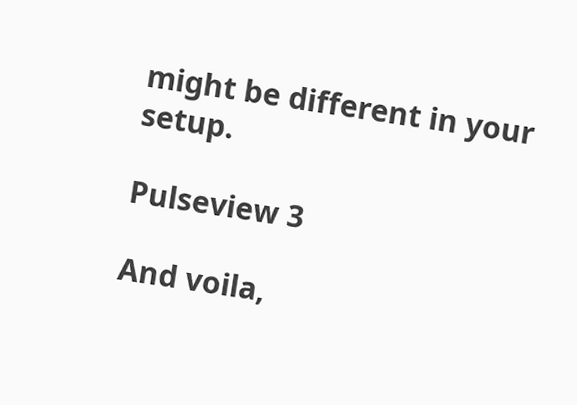might be different in your setup.

Pulseview 3

And voila,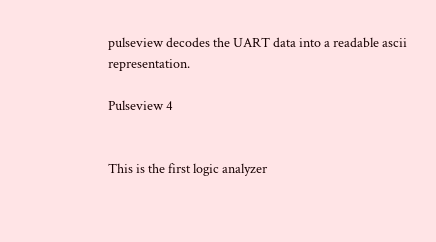pulseview decodes the UART data into a readable ascii representation.

Pulseview 4


This is the first logic analyzer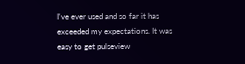I've ever used and so far it has exceeded my expectations. It was easy to get pulseview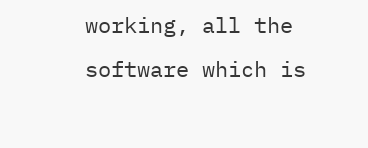working, all the software which is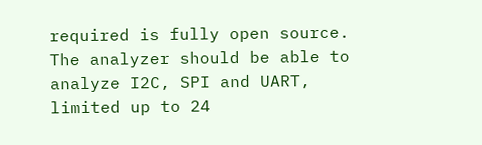required is fully open source. The analyzer should be able to analyze I2C, SPI and UART, limited up to 24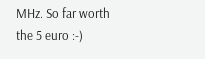MHz. So far worth the 5 euro :-)